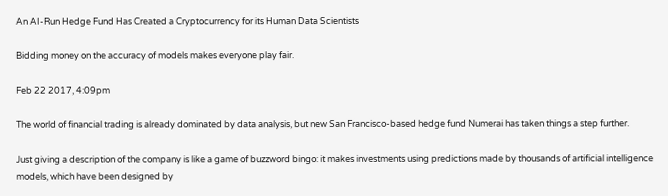An AI-Run Hedge Fund Has Created a Cryptocurrency for its Human Data Scientists

Bidding money on the accuracy of models makes everyone play fair.

Feb 22 2017, 4:09pm

The world of financial trading is already dominated by data analysis, but new San Francisco-based hedge fund Numerai has taken things a step further.

Just giving a description of the company is like a game of buzzword bingo: it makes investments using predictions made by thousands of artificial intelligence models, which have been designed by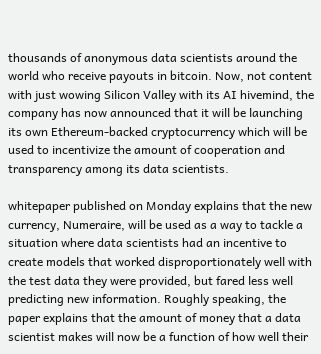thousands of anonymous data scientists around the world who receive payouts in bitcoin. Now, not content with just wowing Silicon Valley with its AI hivemind, the company has now announced that it will be launching its own Ethereum-backed cryptocurrency which will be used to incentivize the amount of cooperation and transparency among its data scientists.

whitepaper published on Monday explains that the new currency, Numeraire, will be used as a way to tackle a situation where data scientists had an incentive to create models that worked disproportionately well with the test data they were provided, but fared less well predicting new information. Roughly speaking, the paper explains that the amount of money that a data scientist makes will now be a function of how well their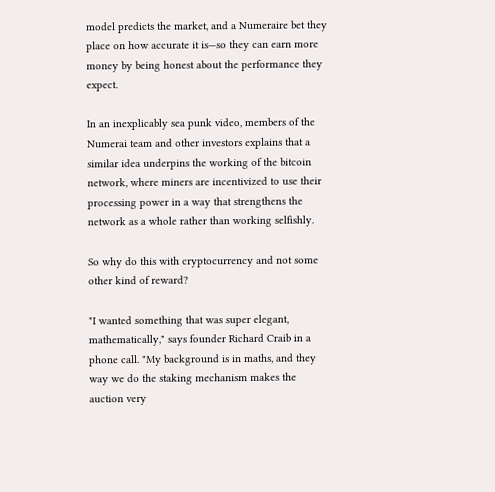model predicts the market, and a Numeraire bet they place on how accurate it is—so they can earn more money by being honest about the performance they expect.

In an inexplicably sea punk video, members of the Numerai team and other investors explains that a similar idea underpins the working of the bitcoin network, where miners are incentivized to use their processing power in a way that strengthens the network as a whole rather than working selfishly.

So why do this with cryptocurrency and not some other kind of reward?

"I wanted something that was super elegant, mathematically," says founder Richard Craib in a phone call. "My background is in maths, and they way we do the staking mechanism makes the auction very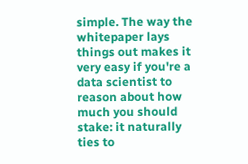simple. The way the whitepaper lays things out makes it very easy if you're a data scientist to reason about how much you should stake: it naturally ties to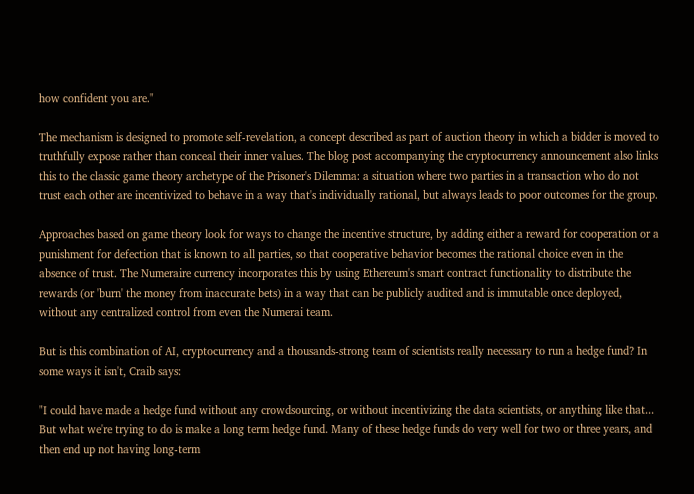how confident you are."

The mechanism is designed to promote self-revelation, a concept described as part of auction theory in which a bidder is moved to truthfully expose rather than conceal their inner values. The blog post accompanying the cryptocurrency announcement also links this to the classic game theory archetype of the Prisoner's Dilemma: a situation where two parties in a transaction who do not trust each other are incentivized to behave in a way that's individually rational, but always leads to poor outcomes for the group.

Approaches based on game theory look for ways to change the incentive structure, by adding either a reward for cooperation or a punishment for defection that is known to all parties, so that cooperative behavior becomes the rational choice even in the absence of trust. The Numeraire currency incorporates this by using Ethereum's smart contract functionality to distribute the rewards (or 'burn' the money from inaccurate bets) in a way that can be publicly audited and is immutable once deployed, without any centralized control from even the Numerai team.

But is this combination of AI, cryptocurrency and a thousands-strong team of scientists really necessary to run a hedge fund? In some ways it isn't, Craib says:

"I could have made a hedge fund without any crowdsourcing, or without incentivizing the data scientists, or anything like that... But what we're trying to do is make a long term hedge fund. Many of these hedge funds do very well for two or three years, and then end up not having long-term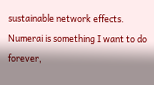sustainable network effects. Numerai is something I want to do forever,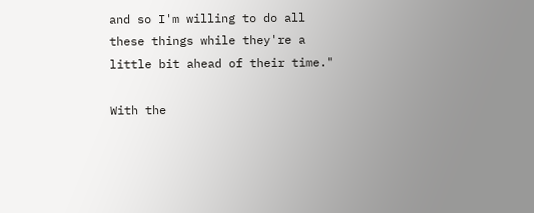and so I'm willing to do all these things while they're a little bit ahead of their time."

With the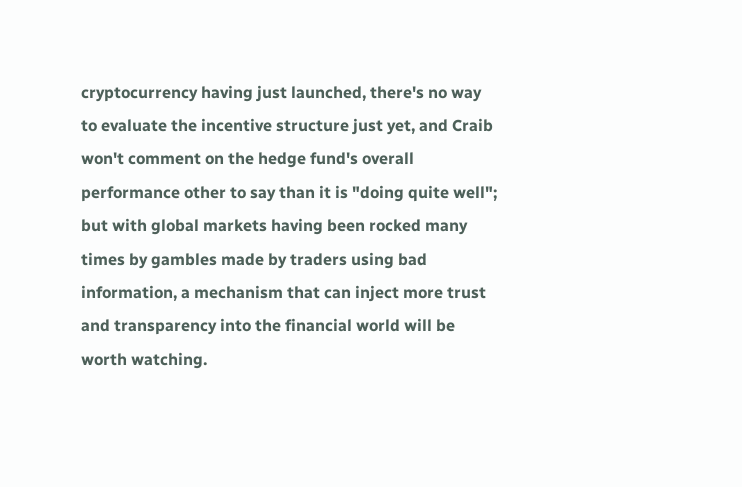cryptocurrency having just launched, there's no way to evaluate the incentive structure just yet, and Craib won't comment on the hedge fund's overall performance other to say than it is "doing quite well"; but with global markets having been rocked many times by gambles made by traders using bad information, a mechanism that can inject more trust and transparency into the financial world will be worth watching.